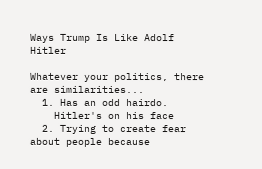Ways Trump Is Like Adolf Hitler

Whatever your politics, there are similarities...
  1. Has an odd hairdo.
    Hitler's on his face
  2. Trying to create fear about people because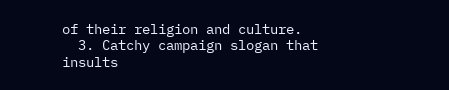of their religion and culture.
  3. Catchy campaign slogan that insults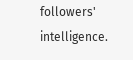followers' intelligence.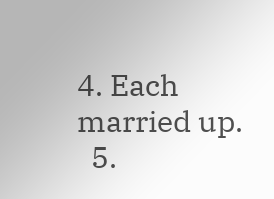4. Each married up.
  5.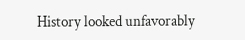History looked unfavorably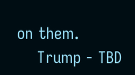on them.
    Trump - TBD